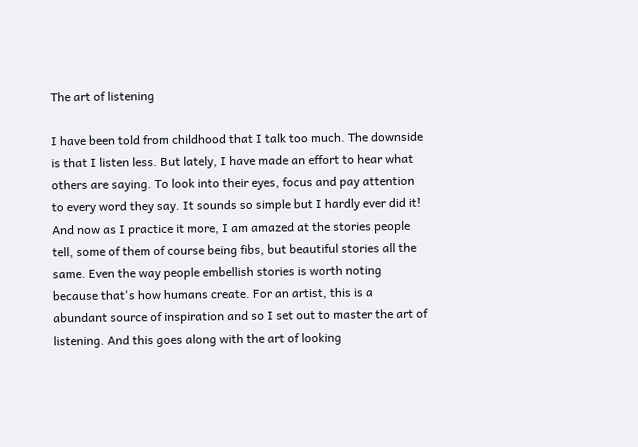The art of listening

I have been told from childhood that I talk too much. The downside is that I listen less. But lately, I have made an effort to hear what others are saying. To look into their eyes, focus and pay attention to every word they say. It sounds so simple but I hardly ever did it! And now as I practice it more, I am amazed at the stories people tell, some of them of course being fibs, but beautiful stories all the same. Even the way people embellish stories is worth noting because that's how humans create. For an artist, this is a abundant source of inspiration and so I set out to master the art of listening. And this goes along with the art of looking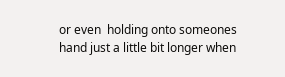or even  holding onto someones hand just a little bit longer when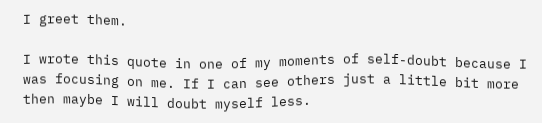I greet them.

I wrote this quote in one of my moments of self-doubt because I was focusing on me. If I can see others just a little bit more then maybe I will doubt myself less.